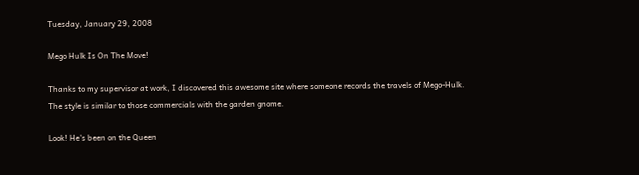Tuesday, January 29, 2008

Mego Hulk Is On The Move!

Thanks to my supervisor at work, I discovered this awesome site where someone records the travels of Mego-Hulk. The style is similar to those commercials with the garden gnome.

Look! He's been on the Queen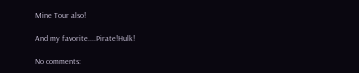Mine Tour also!

And my favorite....Pirate!Hulk!

No comments: